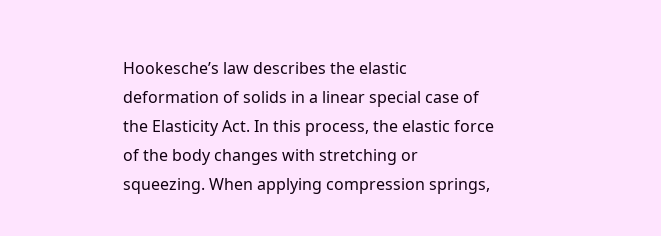Hookesche’s law describes the elastic deformation of solids in a linear special case of the Elasticity Act. In this process, the elastic force of the body changes with stretching or squeezing. When applying compression springs,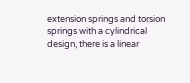extension springs and torsion springs with a cylindrical design, there is a linear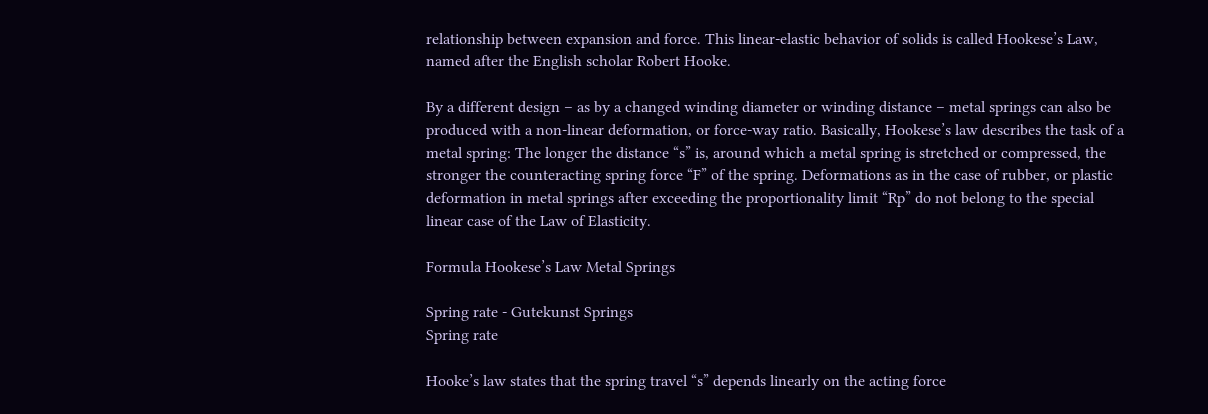relationship between expansion and force. This linear-elastic behavior of solids is called Hookese’s Law, named after the English scholar Robert Hooke.

By a different design – as by a changed winding diameter or winding distance – metal springs can also be produced with a non-linear deformation, or force-way ratio. Basically, Hookese’s law describes the task of a metal spring: The longer the distance “s” is, around which a metal spring is stretched or compressed, the stronger the counteracting spring force “F” of the spring. Deformations as in the case of rubber, or plastic deformation in metal springs after exceeding the proportionality limit “Rp” do not belong to the special linear case of the Law of Elasticity.

Formula Hookese’s Law Metal Springs

Spring rate - Gutekunst Springs
Spring rate

Hooke’s law states that the spring travel “s” depends linearly on the acting force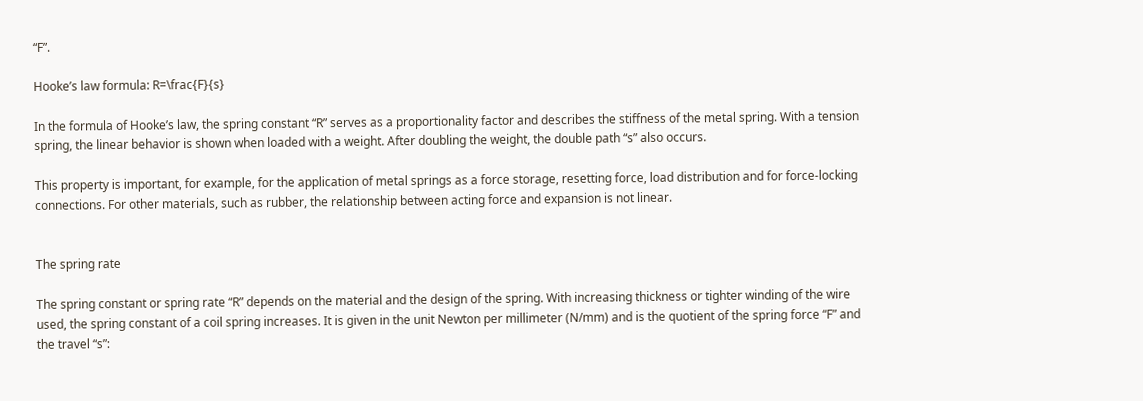“F”.

Hooke’s law formula: R=\frac{F}{s}

In the formula of Hooke’s law, the spring constant “R” serves as a proportionality factor and describes the stiffness of the metal spring. With a tension spring, the linear behavior is shown when loaded with a weight. After doubling the weight, the double path “s” also occurs.

This property is important, for example, for the application of metal springs as a force storage, resetting force, load distribution and for force-locking connections. For other materials, such as rubber, the relationship between acting force and expansion is not linear.


The spring rate

The spring constant or spring rate “R” depends on the material and the design of the spring. With increasing thickness or tighter winding of the wire used, the spring constant of a coil spring increases. It is given in the unit Newton per millimeter (N/mm) and is the quotient of the spring force “F” and the travel “s”: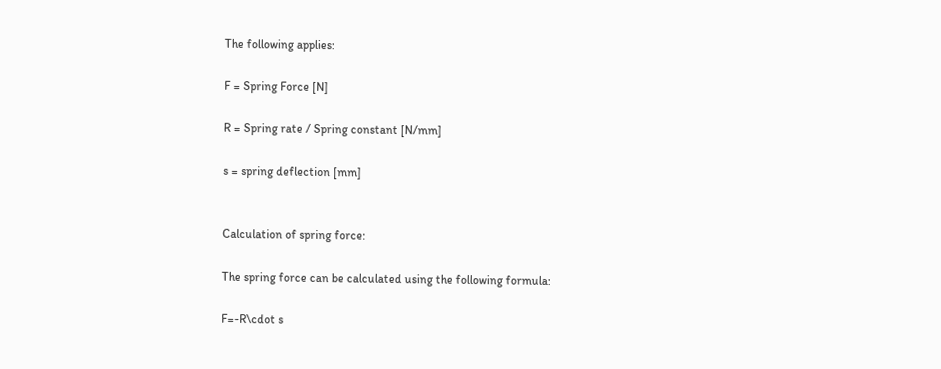The following applies:

F = Spring Force [N]

R = Spring rate / Spring constant [N/mm]

s = spring deflection [mm]


Calculation of spring force:

The spring force can be calculated using the following formula:

F=-R\cdot s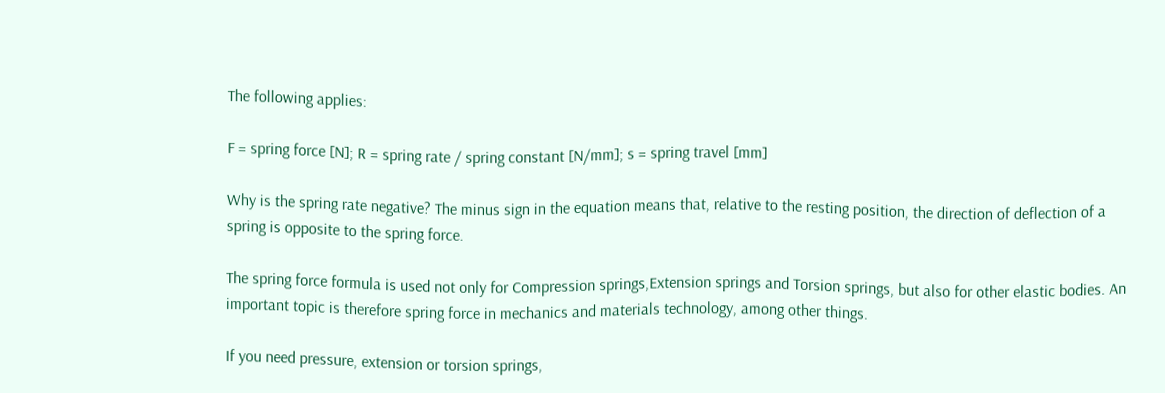The following applies:

F = spring force [N]; R = spring rate / spring constant [N/mm]; s = spring travel [mm]

Why is the spring rate negative? The minus sign in the equation means that, relative to the resting position, the direction of deflection of a spring is opposite to the spring force.

The spring force formula is used not only for Compression springs,Extension springs and Torsion springs, but also for other elastic bodies. An important topic is therefore spring force in mechanics and materials technology, among other things.

If you need pressure, extension or torsion springs,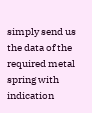simply send us the data of the required metal spring with indication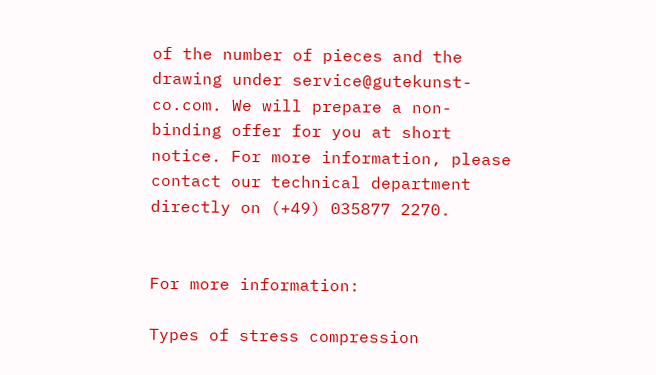of the number of pieces and the drawing under service@gutekunst-co.com. We will prepare a non-binding offer for you at short notice. For more information, please contact our technical department directly on (+49) 035877 2270.


For more information:

Types of stress compression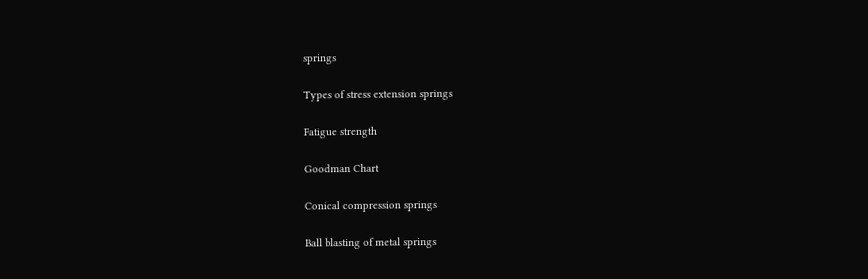springs

Types of stress extension springs

Fatigue strength

Goodman Chart

Conical compression springs

Ball blasting of metal springs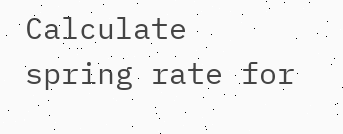Calculate spring rate for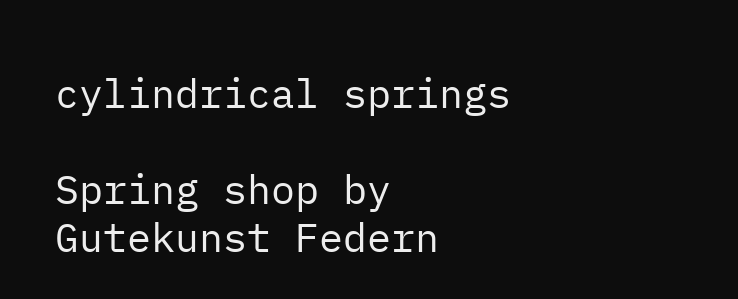cylindrical springs

Spring shop by Gutekunst Federn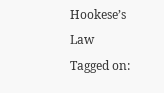Hookese’s Law
Tagged on: